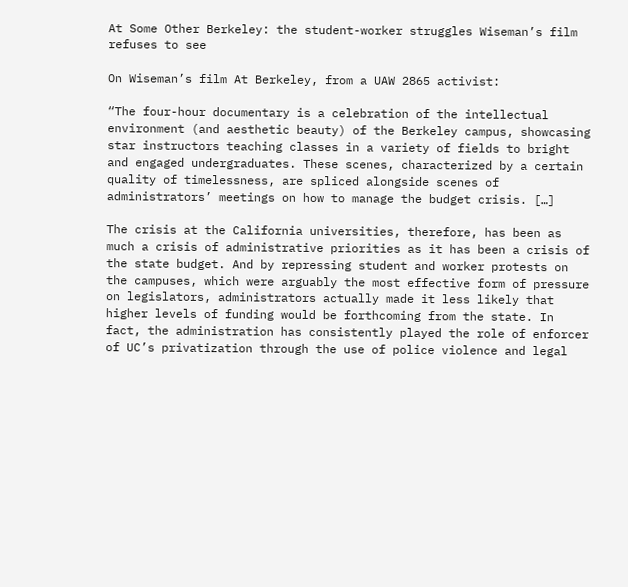At Some Other Berkeley: the student-worker struggles Wiseman’s film refuses to see

On Wiseman’s film At Berkeley, from a UAW 2865 activist:

“The four-hour documentary is a celebration of the intellectual environment (and aesthetic beauty) of the Berkeley campus, showcasing star instructors teaching classes in a variety of fields to bright and engaged undergraduates. These scenes, characterized by a certain quality of timelessness, are spliced alongside scenes of administrators’ meetings on how to manage the budget crisis. […]

The crisis at the California universities, therefore, has been as much a crisis of administrative priorities as it has been a crisis of the state budget. And by repressing student and worker protests on the campuses, which were arguably the most effective form of pressure on legislators, administrators actually made it less likely that higher levels of funding would be forthcoming from the state. In fact, the administration has consistently played the role of enforcer of UC’s privatization through the use of police violence and legal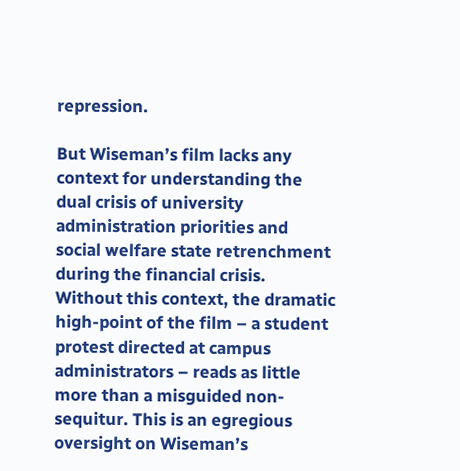repression.

But Wiseman’s film lacks any context for understanding the dual crisis of university administration priorities and social welfare state retrenchment during the financial crisis. Without this context, the dramatic high-point of the film – a student protest directed at campus administrators – reads as little more than a misguided non-sequitur. This is an egregious oversight on Wiseman’s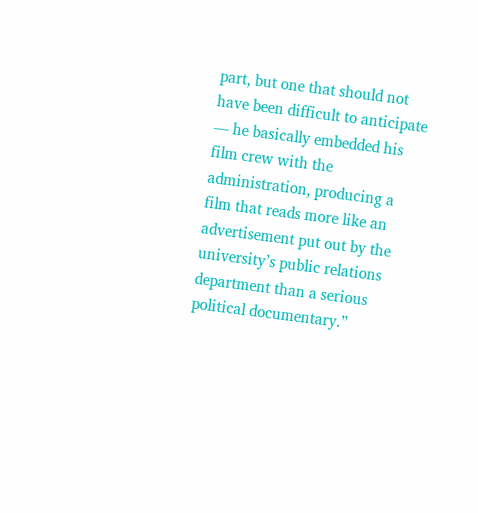part, but one that should not have been difficult to anticipate — he basically embedded his film crew with the administration, producing a film that reads more like an advertisement put out by the university’s public relations department than a serious political documentary.”